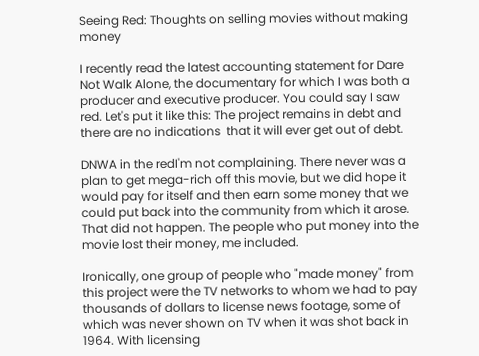Seeing Red: Thoughts on selling movies without making money

I recently read the latest accounting statement for Dare Not Walk Alone, the documentary for which I was both a producer and executive producer. You could say I saw red. Let's put it like this: The project remains in debt and there are no indications  that it will ever get out of debt.

DNWA in the redI'm not complaining. There never was a plan to get mega-rich off this movie, but we did hope it would pay for itself and then earn some money that we could put back into the community from which it arose. That did not happen. The people who put money into the movie lost their money, me included.

Ironically, one group of people who "made money" from this project were the TV networks to whom we had to pay thousands of dollars to license news footage, some of which was never shown on TV when it was shot back in 1964. With licensing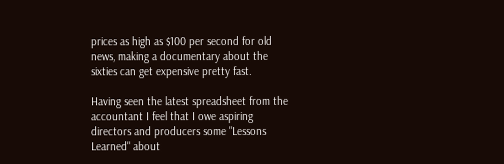prices as high as $100 per second for old news, making a documentary about the sixties can get expensive pretty fast.

Having seen the latest spreadsheet from the accountant I feel that I owe aspiring directors and producers some "Lessons Learned" about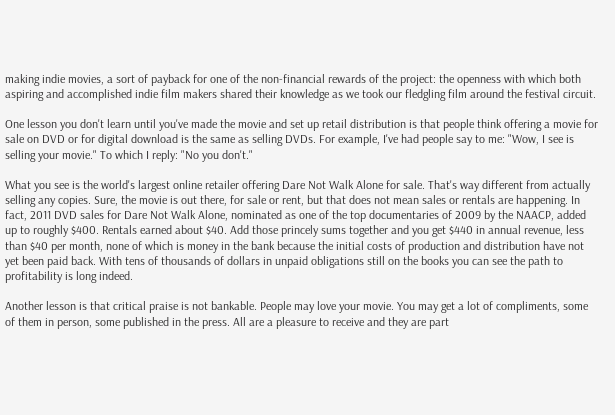making indie movies, a sort of payback for one of the non-financial rewards of the project: the openness with which both aspiring and accomplished indie film makers shared their knowledge as we took our fledgling film around the festival circuit.

One lesson you don't learn until you've made the movie and set up retail distribution is that people think offering a movie for sale on DVD or for digital download is the same as selling DVDs. For example, I've had people say to me: "Wow, I see is selling your movie." To which I reply: "No you don't."

What you see is the world's largest online retailer offering Dare Not Walk Alone for sale. That's way different from actually selling any copies. Sure, the movie is out there, for sale or rent, but that does not mean sales or rentals are happening. In fact, 2011 DVD sales for Dare Not Walk Alone, nominated as one of the top documentaries of 2009 by the NAACP, added up to roughly $400. Rentals earned about $40. Add those princely sums together and you get $440 in annual revenue, less than $40 per month, none of which is money in the bank because the initial costs of production and distribution have not yet been paid back. With tens of thousands of dollars in unpaid obligations still on the books you can see the path to profitability is long indeed.

Another lesson is that critical praise is not bankable. People may love your movie. You may get a lot of compliments, some of them in person, some published in the press. All are a pleasure to receive and they are part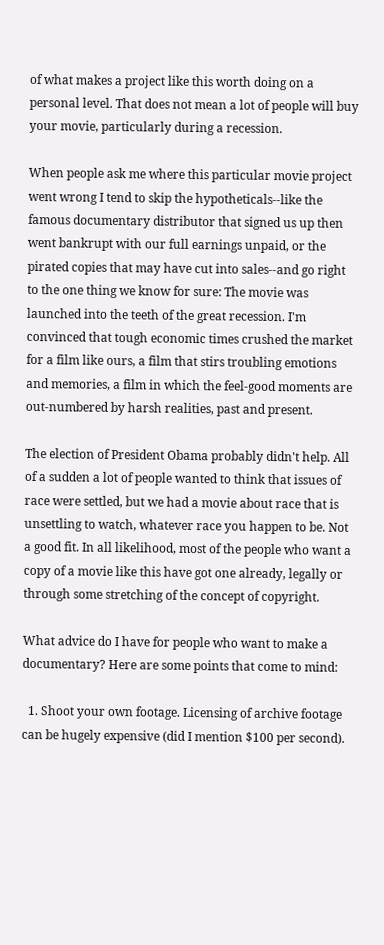of what makes a project like this worth doing on a personal level. That does not mean a lot of people will buy your movie, particularly during a recession.

When people ask me where this particular movie project went wrong I tend to skip the hypotheticals--like the famous documentary distributor that signed us up then went bankrupt with our full earnings unpaid, or the pirated copies that may have cut into sales--and go right to the one thing we know for sure: The movie was launched into the teeth of the great recession. I'm convinced that tough economic times crushed the market for a film like ours, a film that stirs troubling emotions and memories, a film in which the feel-good moments are out-numbered by harsh realities, past and present.

The election of President Obama probably didn't help. All of a sudden a lot of people wanted to think that issues of race were settled, but we had a movie about race that is unsettling to watch, whatever race you happen to be. Not a good fit. In all likelihood, most of the people who want a copy of a movie like this have got one already, legally or through some stretching of the concept of copyright.

What advice do I have for people who want to make a documentary? Here are some points that come to mind:

  1. Shoot your own footage. Licensing of archive footage can be hugely expensive (did I mention $100 per second).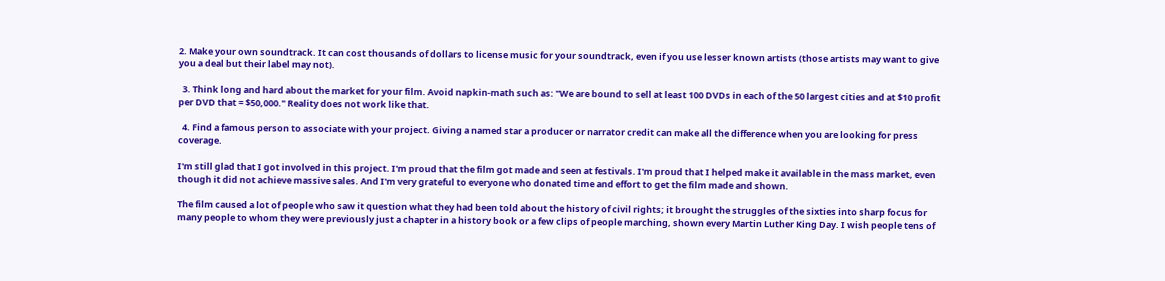2. Make your own soundtrack. It can cost thousands of dollars to license music for your soundtrack, even if you use lesser known artists (those artists may want to give you a deal but their label may not).

  3. Think long and hard about the market for your film. Avoid napkin-math such as: "We are bound to sell at least 100 DVDs in each of the 50 largest cities and at $10 profit per DVD that = $50,000." Reality does not work like that.

  4. Find a famous person to associate with your project. Giving a named star a producer or narrator credit can make all the difference when you are looking for press coverage.

I'm still glad that I got involved in this project. I'm proud that the film got made and seen at festivals. I'm proud that I helped make it available in the mass market, even though it did not achieve massive sales. And I'm very grateful to everyone who donated time and effort to get the film made and shown.

The film caused a lot of people who saw it question what they had been told about the history of civil rights; it brought the struggles of the sixties into sharp focus for many people to whom they were previously just a chapter in a history book or a few clips of people marching, shown every Martin Luther King Day. I wish people tens of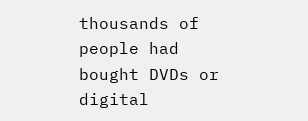thousands of people had bought DVDs or digital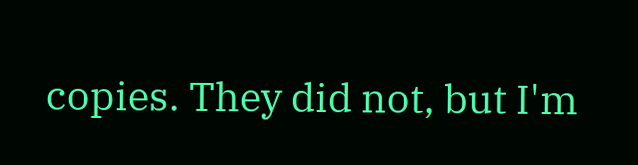copies. They did not, but I'm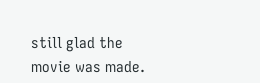still glad the movie was made.